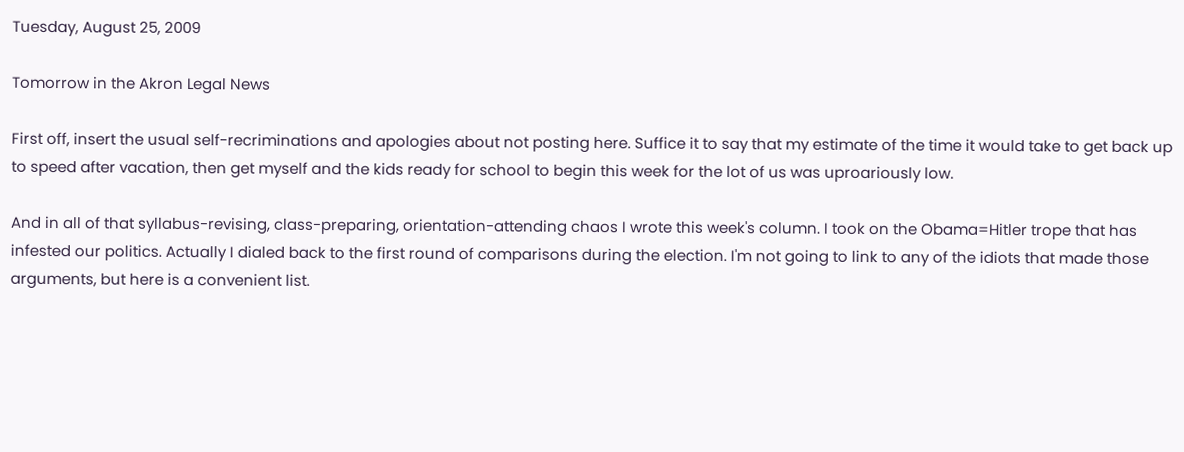Tuesday, August 25, 2009

Tomorrow in the Akron Legal News

First off, insert the usual self-recriminations and apologies about not posting here. Suffice it to say that my estimate of the time it would take to get back up to speed after vacation, then get myself and the kids ready for school to begin this week for the lot of us was uproariously low.

And in all of that syllabus-revising, class-preparing, orientation-attending chaos I wrote this week's column. I took on the Obama=Hitler trope that has infested our politics. Actually I dialed back to the first round of comparisons during the election. I'm not going to link to any of the idiots that made those arguments, but here is a convenient list.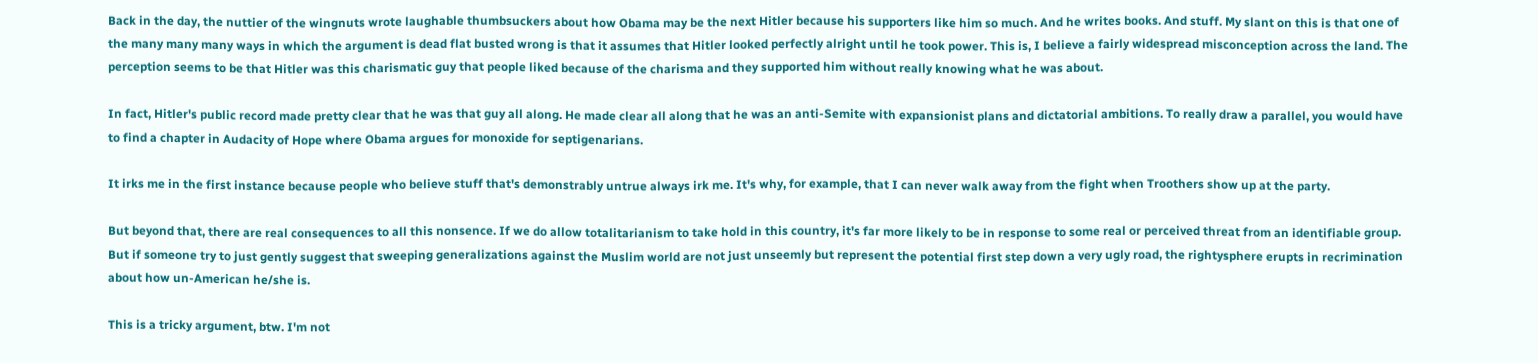Back in the day, the nuttier of the wingnuts wrote laughable thumbsuckers about how Obama may be the next Hitler because his supporters like him so much. And he writes books. And stuff. My slant on this is that one of the many many many ways in which the argument is dead flat busted wrong is that it assumes that Hitler looked perfectly alright until he took power. This is, I believe a fairly widespread misconception across the land. The perception seems to be that Hitler was this charismatic guy that people liked because of the charisma and they supported him without really knowing what he was about.

In fact, Hitler's public record made pretty clear that he was that guy all along. He made clear all along that he was an anti-Semite with expansionist plans and dictatorial ambitions. To really draw a parallel, you would have to find a chapter in Audacity of Hope where Obama argues for monoxide for septigenarians.

It irks me in the first instance because people who believe stuff that's demonstrably untrue always irk me. It's why, for example, that I can never walk away from the fight when Troothers show up at the party.

But beyond that, there are real consequences to all this nonsence. If we do allow totalitarianism to take hold in this country, it's far more likely to be in response to some real or perceived threat from an identifiable group. But if someone try to just gently suggest that sweeping generalizations against the Muslim world are not just unseemly but represent the potential first step down a very ugly road, the rightysphere erupts in recrimination about how un-American he/she is.

This is a tricky argument, btw. I'm not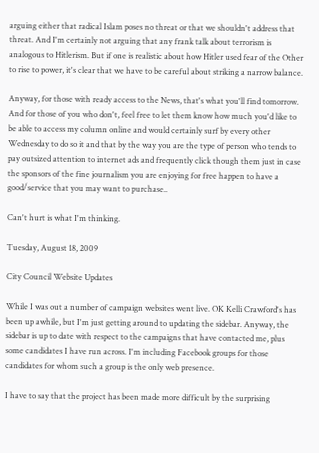arguing either that radical Islam poses no threat or that we shouldn't address that threat. And I'm certainly not arguing that any frank talk about terrorism is analogous to Hitlerism. But if one is realistic about how Hitler used fear of the Other to rise to power, it's clear that we have to be careful about striking a narrow balance.

Anyway, for those with ready access to the News, that's what you'll find tomorrow. And for those of you who don't, feel free to let them know how much you'd like to be able to access my column online and would certainly surf by every other Wednesday to do so it and that by the way you are the type of person who tends to pay outsized attention to internet ads and frequently click though them just in case the sponsors of the fine journalism you are enjoying for free happen to have a good/service that you may want to purchase..

Can't hurt is what I'm thinking.

Tuesday, August 18, 2009

City Council Website Updates

While I was out a number of campaign websites went live. OK Kelli Crawford's has been up awhile, but I'm just getting around to updating the sidebar. Anyway, the sidebar is up to date with respect to the campaigns that have contacted me, plus some candidates I have run across. I'm including Facebook groups for those candidates for whom such a group is the only web presence.

I have to say that the project has been made more difficult by the surprising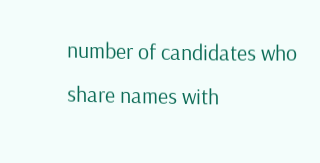number of candidates who share names with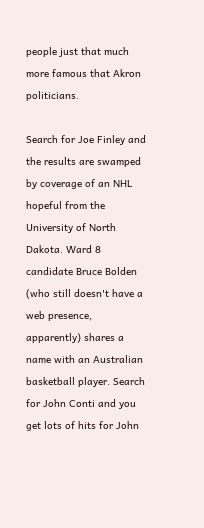people just that much more famous that Akron politicians.

Search for Joe Finley and the results are swamped by coverage of an NHL hopeful from the University of North Dakota. Ward 8 candidate Bruce Bolden (who still doesn't have a web presence, apparently) shares a name with an Australian basketball player. Search for John Conti and you get lots of hits for John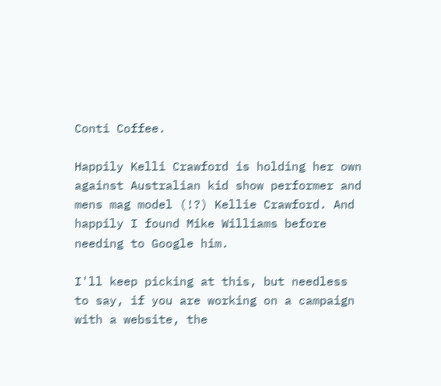Conti Coffee.

Happily Kelli Crawford is holding her own against Australian kid show performer and mens mag model (!?) Kellie Crawford. And happily I found Mike Williams before needing to Google him.

I'll keep picking at this, but needless to say, if you are working on a campaign with a website, the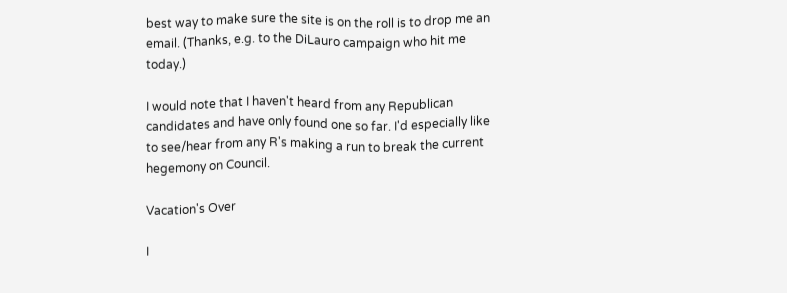best way to make sure the site is on the roll is to drop me an email. (Thanks, e.g. to the DiLauro campaign who hit me today.)

I would note that I haven't heard from any Republican candidates and have only found one so far. I'd especially like to see/hear from any R's making a run to break the current hegemony on Council.

Vacation's Over

I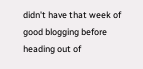didn't have that week of good blogging before heading out of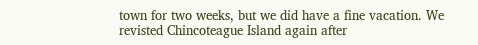town for two weeks, but we did have a fine vacation. We revisted Chincoteague Island again after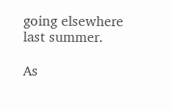going elsewhere last summer.

As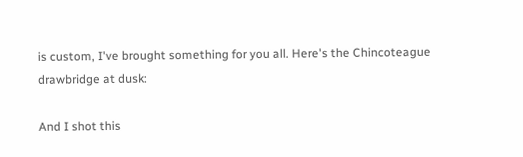is custom, I've brought something for you all. Here's the Chincoteague drawbridge at dusk:

And I shot this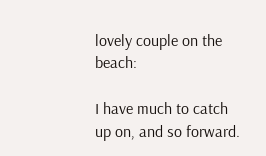lovely couple on the beach:

I have much to catch up on, and so forward.